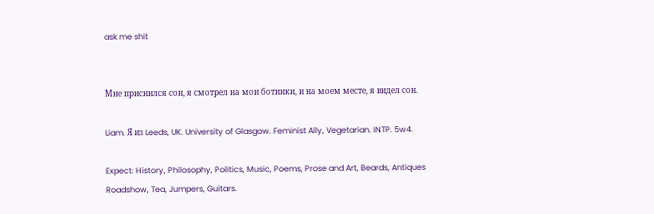ask me shit


Мне приснился сон, я смотрел на мои ботинки, и на моем месте, я видел сон.

Liam. Я из Leeds, UK. University of Glasgow. Feminist Ally, Vegetarian. INTP. 5w4.

Expect: History, Philosophy, Politics, Music, Poems, Prose and Art, Beards, Antiques Roadshow, Tea, Jumpers, Guitars.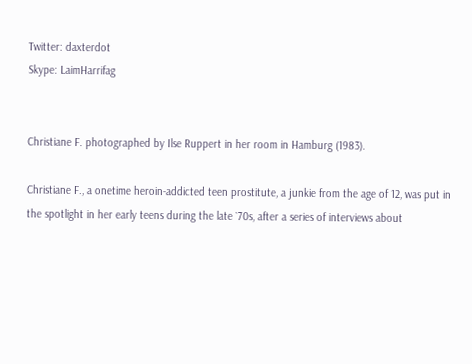Twitter: daxterdot
Skype: LaimHarrifag


Christiane F. photographed by Ilse Ruppert in her room in Hamburg (1983).

Christiane F., a onetime heroin-addicted teen prostitute, a junkie from the age of 12, was put in the spotlight in her early teens during the late `70s, after a series of interviews about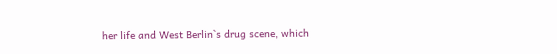her life and West Berlin`s drug scene, which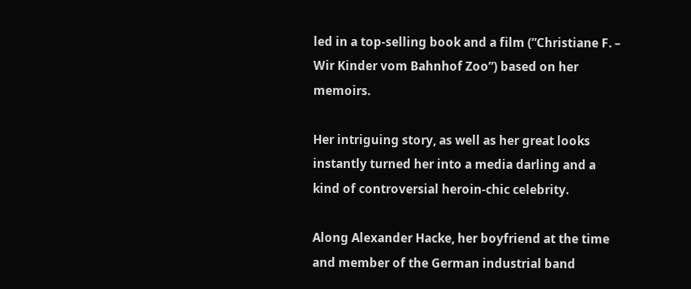led in a top-selling book and a film (”Christiane F. – Wir Kinder vom Bahnhof Zoo”) based on her memoirs.

Her intriguing story, as well as her great looks instantly turned her into a media darling and a kind of controversial heroin-chic celebrity.

Along Alexander Hacke, her boyfriend at the time and member of the German industrial band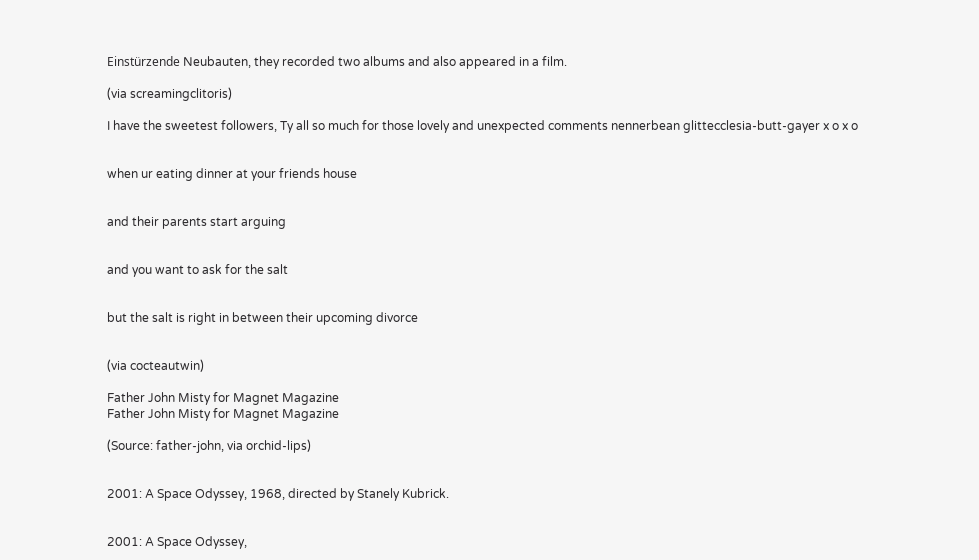Einstürzende Neubauten, they recorded two albums and also appeared in a film.

(via screamingclitoris)

I have the sweetest followers, Ty all so much for those lovely and unexpected comments nennerbean glittecclesia-butt-gayer x o x o


when ur eating dinner at your friends house


and their parents start arguing


and you want to ask for the salt


but the salt is right in between their upcoming divorce


(via cocteautwin)

Father John Misty for Magnet Magazine
Father John Misty for Magnet Magazine

(Source: father-john, via orchid-lips)


2001: A Space Odyssey, 1968, directed by Stanely Kubrick.


2001: A Space Odyssey,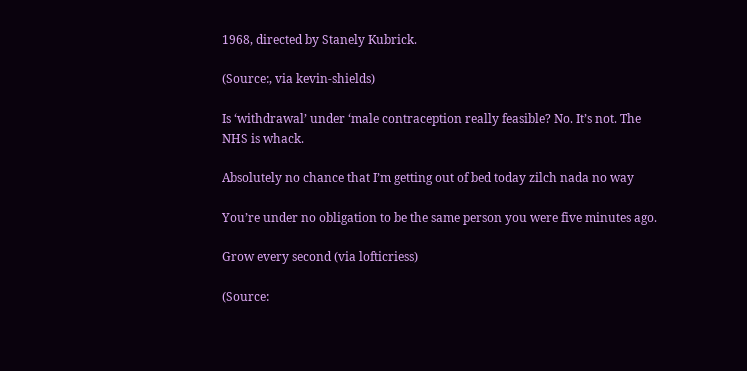1968, directed by Stanely Kubrick.

(Source:, via kevin-shields)

Is ‘withdrawal’ under ‘male contraception really feasible? No. It’s not. The NHS is whack.

Absolutely no chance that I’m getting out of bed today zilch nada no way

You’re under no obligation to be the same person you were five minutes ago.

Grow every second (via lofticriess)

(Source: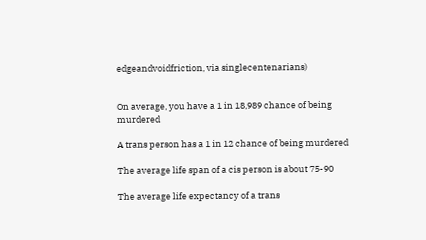edgeandvoidfriction, via singlecentenarians)


On average, you have a 1 in 18,989 chance of being murdered

A trans person has a 1 in 12 chance of being murdered

The average life span of a cis person is about 75-90

The average life expectancy of a trans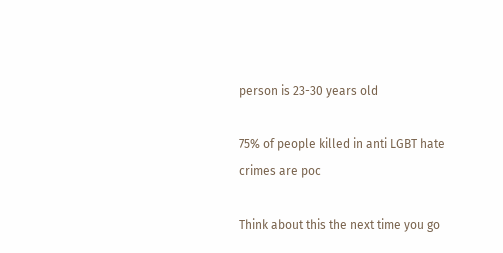person is 23-30 years old

75% of people killed in anti LGBT hate crimes are poc

Think about this the next time you go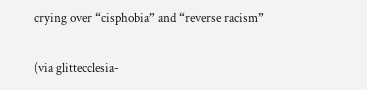crying over “cisphobia” and “reverse racism”

(via glittecclesia-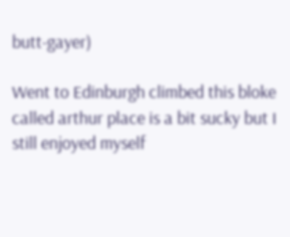butt-gayer)

Went to Edinburgh climbed this bloke called arthur place is a bit sucky but I still enjoyed myself